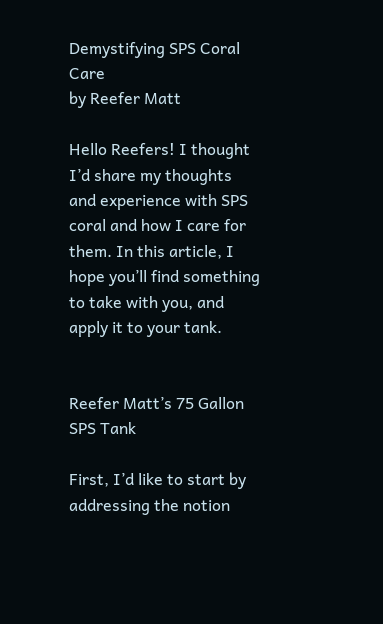Demystifying SPS Coral Care
by Reefer Matt

Hello Reefers! I thought I’d share my thoughts and experience with SPS coral and how I care for them. In this article, I hope you’ll find something to take with you, and apply it to your tank.


Reefer Matt’s 75 Gallon SPS Tank

First, I’d like to start by addressing the notion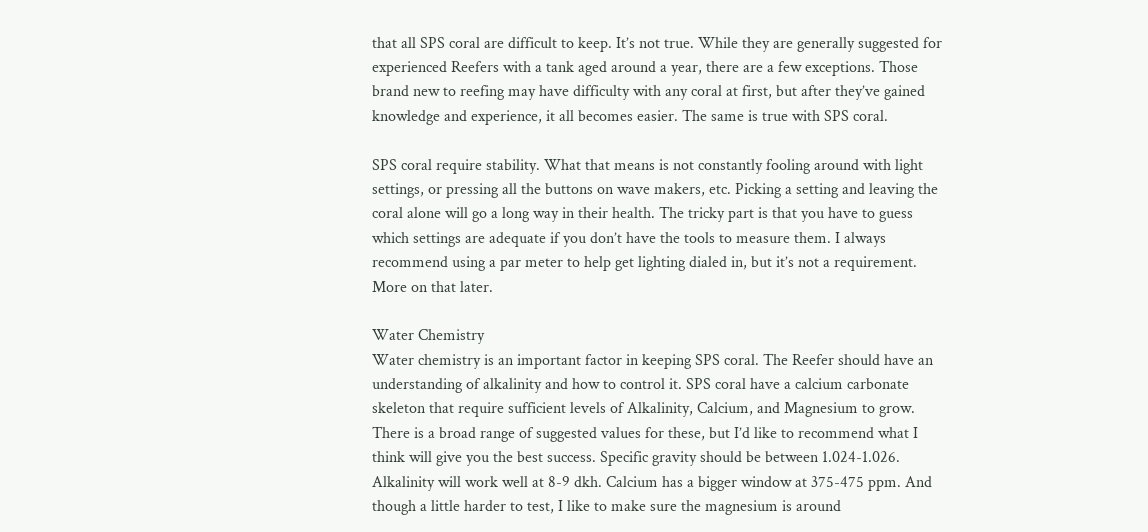that all SPS coral are difficult to keep. It’s not true. While they are generally suggested for experienced Reefers with a tank aged around a year, there are a few exceptions. Those brand new to reefing may have difficulty with any coral at first, but after they’ve gained knowledge and experience, it all becomes easier. The same is true with SPS coral.

SPS coral require stability. What that means is not constantly fooling around with light settings, or pressing all the buttons on wave makers, etc. Picking a setting and leaving the coral alone will go a long way in their health. The tricky part is that you have to guess which settings are adequate if you don’t have the tools to measure them. I always recommend using a par meter to help get lighting dialed in, but it’s not a requirement. More on that later.

Water Chemistry
Water chemistry is an important factor in keeping SPS coral. The Reefer should have an understanding of alkalinity and how to control it. SPS coral have a calcium carbonate skeleton that require sufficient levels of Alkalinity, Calcium, and Magnesium to grow. There is a broad range of suggested values for these, but I’d like to recommend what I think will give you the best success. Specific gravity should be between 1.024-1.026. Alkalinity will work well at 8-9 dkh. Calcium has a bigger window at 375-475 ppm. And though a little harder to test, I like to make sure the magnesium is around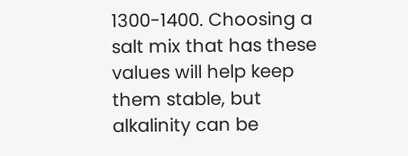1300-1400. Choosing a salt mix that has these values will help keep them stable, but alkalinity can be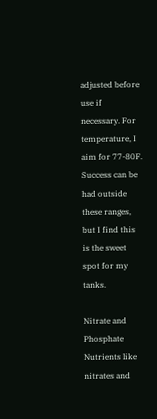adjusted before use if necessary. For temperature, I aim for 77-80F. Success can be had outside these ranges, but I find this is the sweet spot for my tanks.

Nitrate and Phosphate
Nutrients like nitrates and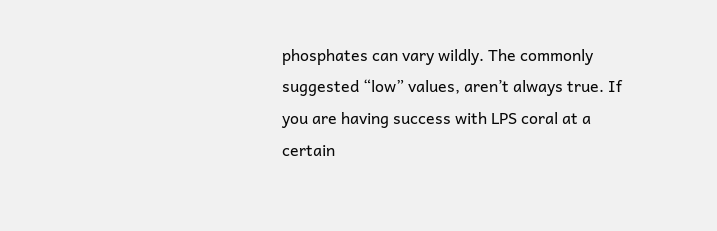phosphates can vary wildly. The commonly suggested “low” values, aren’t always true. If you are having success with LPS coral at a certain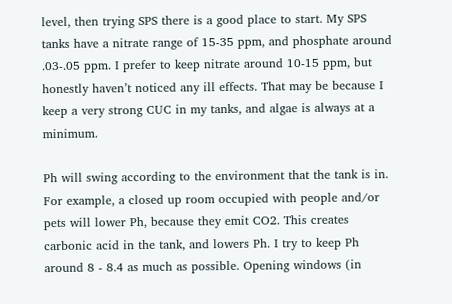level, then trying SPS there is a good place to start. My SPS tanks have a nitrate range of 15-35 ppm, and phosphate around .03-.05 ppm. I prefer to keep nitrate around 10-15 ppm, but honestly haven’t noticed any ill effects. That may be because I keep a very strong CUC in my tanks, and algae is always at a minimum.

Ph will swing according to the environment that the tank is in. For example, a closed up room occupied with people and/or pets will lower Ph, because they emit CO2. This creates carbonic acid in the tank, and lowers Ph. I try to keep Ph around 8 - 8.4 as much as possible. Opening windows (in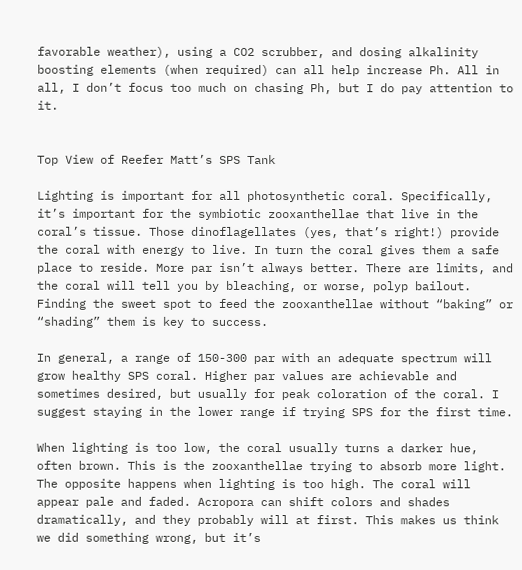favorable weather), using a CO2 scrubber, and dosing alkalinity boosting elements (when required) can all help increase Ph. All in all, I don’t focus too much on chasing Ph, but I do pay attention to it.


Top View of Reefer Matt’s SPS Tank

Lighting is important for all photosynthetic coral. Specifically, it’s important for the symbiotic zooxanthellae that live in the coral’s tissue. Those dinoflagellates (yes, that’s right!) provide the coral with energy to live. In turn the coral gives them a safe place to reside. More par isn’t always better. There are limits, and the coral will tell you by bleaching, or worse, polyp bailout. Finding the sweet spot to feed the zooxanthellae without “baking” or “shading” them is key to success.

In general, a range of 150-300 par with an adequate spectrum will grow healthy SPS coral. Higher par values are achievable and sometimes desired, but usually for peak coloration of the coral. I suggest staying in the lower range if trying SPS for the first time.

When lighting is too low, the coral usually turns a darker hue, often brown. This is the zooxanthellae trying to absorb more light. The opposite happens when lighting is too high. The coral will appear pale and faded. Acropora can shift colors and shades dramatically, and they probably will at first. This makes us think we did something wrong, but it’s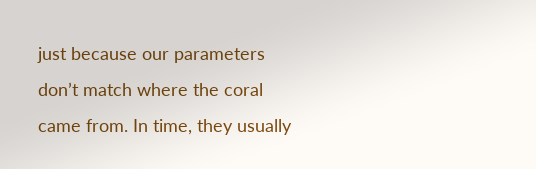just because our parameters don’t match where the coral came from. In time, they usually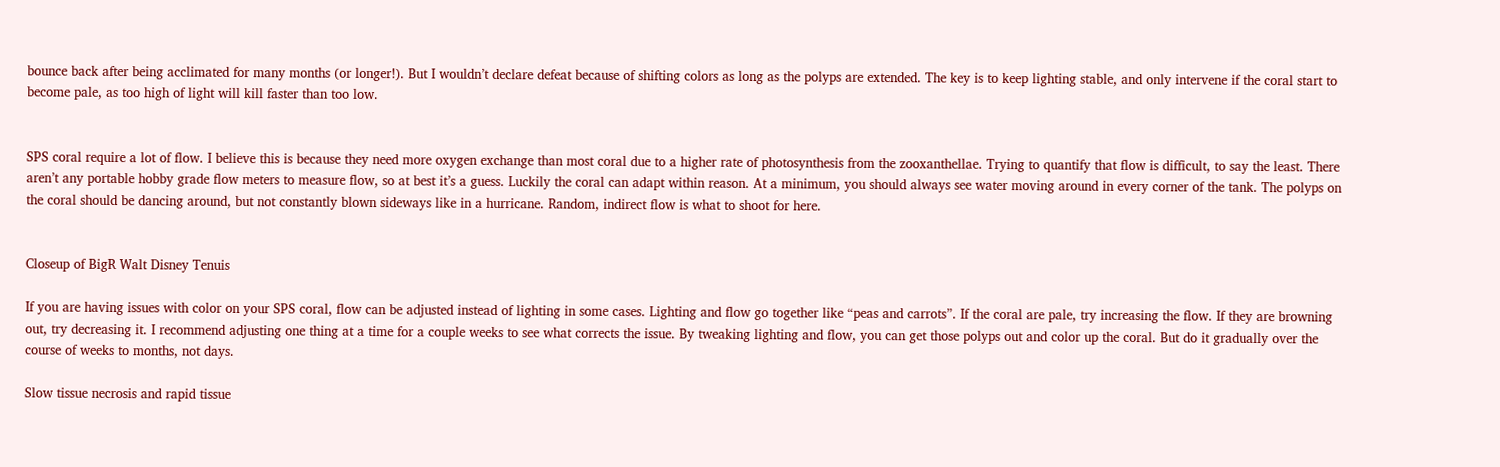bounce back after being acclimated for many months (or longer!). But I wouldn’t declare defeat because of shifting colors as long as the polyps are extended. The key is to keep lighting stable, and only intervene if the coral start to become pale, as too high of light will kill faster than too low.


SPS coral require a lot of flow. I believe this is because they need more oxygen exchange than most coral due to a higher rate of photosynthesis from the zooxanthellae. Trying to quantify that flow is difficult, to say the least. There aren’t any portable hobby grade flow meters to measure flow, so at best it’s a guess. Luckily the coral can adapt within reason. At a minimum, you should always see water moving around in every corner of the tank. The polyps on the coral should be dancing around, but not constantly blown sideways like in a hurricane. Random, indirect flow is what to shoot for here.


Closeup of BigR Walt Disney Tenuis

If you are having issues with color on your SPS coral, flow can be adjusted instead of lighting in some cases. Lighting and flow go together like “peas and carrots”. If the coral are pale, try increasing the flow. If they are browning out, try decreasing it. I recommend adjusting one thing at a time for a couple weeks to see what corrects the issue. By tweaking lighting and flow, you can get those polyps out and color up the coral. But do it gradually over the course of weeks to months, not days.

Slow tissue necrosis and rapid tissue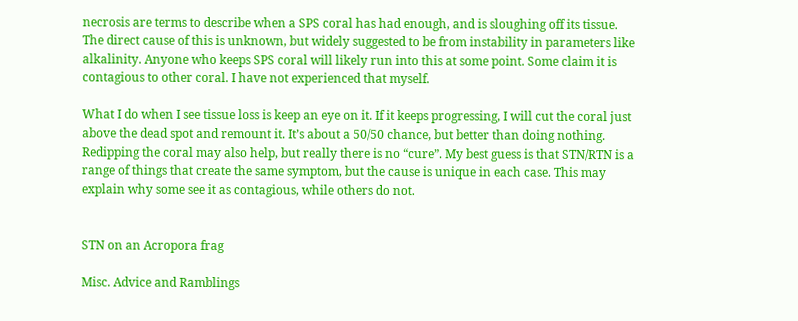necrosis are terms to describe when a SPS coral has had enough, and is sloughing off its tissue. The direct cause of this is unknown, but widely suggested to be from instability in parameters like alkalinity. Anyone who keeps SPS coral will likely run into this at some point. Some claim it is contagious to other coral. I have not experienced that myself.

What I do when I see tissue loss is keep an eye on it. If it keeps progressing, I will cut the coral just above the dead spot and remount it. It’s about a 50/50 chance, but better than doing nothing. Redipping the coral may also help, but really there is no “cure”. My best guess is that STN/RTN is a range of things that create the same symptom, but the cause is unique in each case. This may explain why some see it as contagious, while others do not.


STN on an Acropora frag

Misc. Advice and Ramblings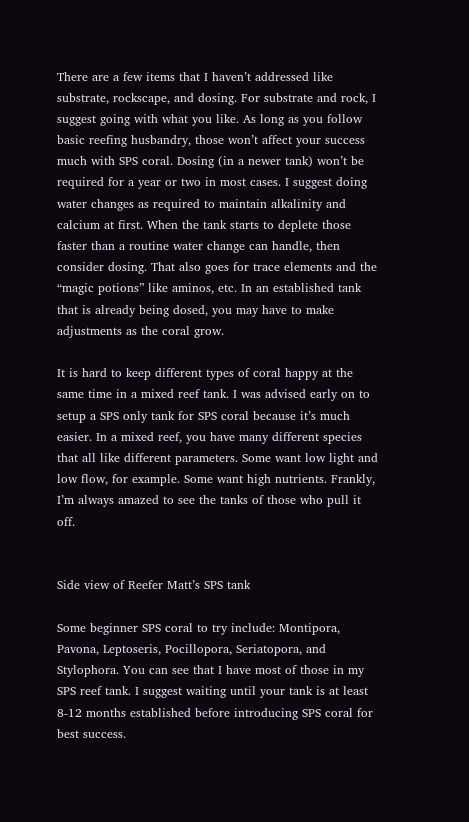There are a few items that I haven’t addressed like substrate, rockscape, and dosing. For substrate and rock, I suggest going with what you like. As long as you follow basic reefing husbandry, those won’t affect your success much with SPS coral. Dosing (in a newer tank) won’t be required for a year or two in most cases. I suggest doing water changes as required to maintain alkalinity and calcium at first. When the tank starts to deplete those faster than a routine water change can handle, then consider dosing. That also goes for trace elements and the “magic potions” like aminos, etc. In an established tank that is already being dosed, you may have to make adjustments as the coral grow.

It is hard to keep different types of coral happy at the same time in a mixed reef tank. I was advised early on to setup a SPS only tank for SPS coral because it’s much easier. In a mixed reef, you have many different species that all like different parameters. Some want low light and low flow, for example. Some want high nutrients. Frankly, I’m always amazed to see the tanks of those who pull it off.


Side view of Reefer Matt’s SPS tank

Some beginner SPS coral to try include: Montipora, Pavona, Leptoseris, Pocillopora, Seriatopora, and Stylophora. You can see that I have most of those in my SPS reef tank. I suggest waiting until your tank is at least 8-12 months established before introducing SPS coral for best success.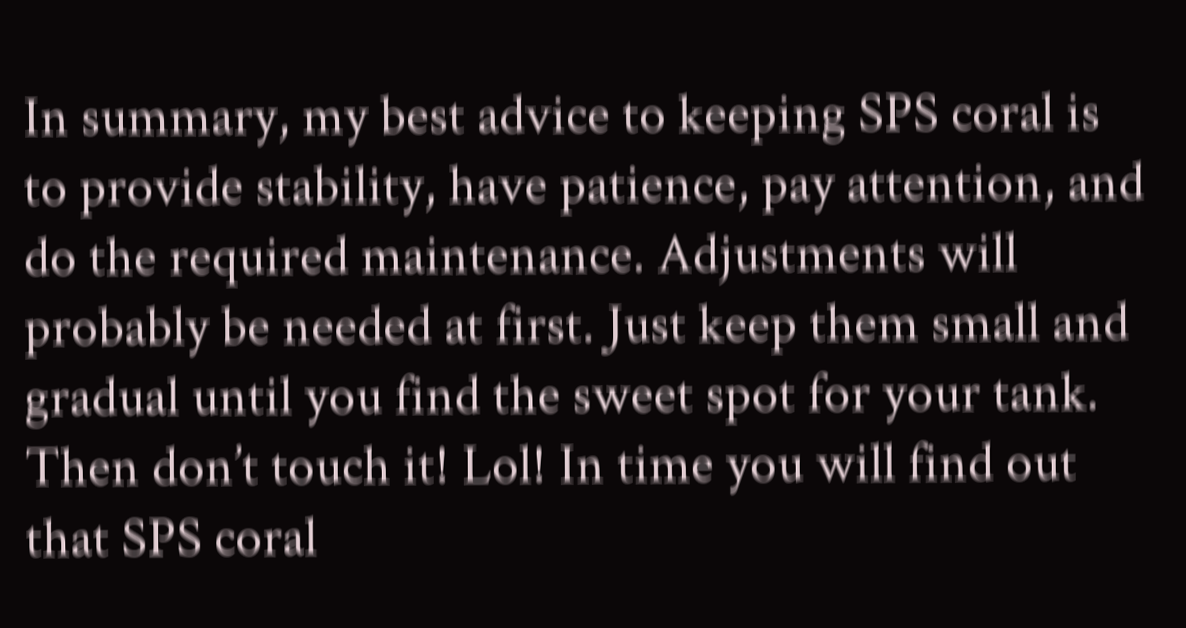In summary, my best advice to keeping SPS coral is to provide stability, have patience, pay attention, and do the required maintenance. Adjustments will probably be needed at first. Just keep them small and gradual until you find the sweet spot for your tank. Then don’t touch it! Lol! In time you will find out that SPS coral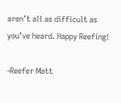aren’t all as difficult as you’ve heard. Happy Reefing!

-Reefer Matt